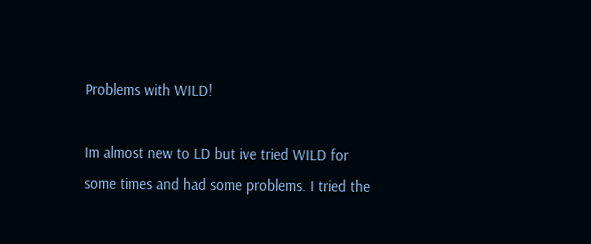Problems with WILD!

Im almost new to LD but ive tried WILD for some times and had some problems. I tried the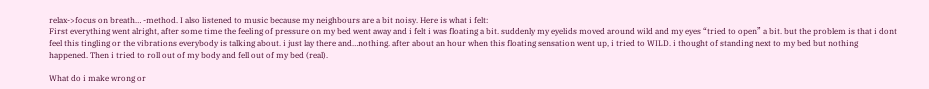relax->focus on breath… -method. I also listened to music because my neighbours are a bit noisy. Here is what i felt:
First everything went alright, after some time the feeling of pressure on my bed went away and i felt i was floating a bit. suddenly my eyelids moved around wild and my eyes “tried to open” a bit. but the problem is that i dont feel this tingling or the vibrations everybody is talking about. i just lay there and…nothing. after about an hour when this floating sensation went up, i tried to WILD. i thought of standing next to my bed but nothing happened. Then i tried to roll out of my body and fell out of my bed (real).

What do i make wrong or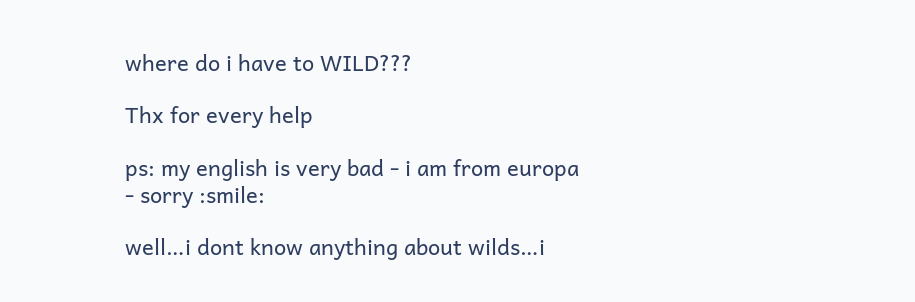where do i have to WILD???

Thx for every help

ps: my english is very bad - i am from europa - sorry :smile:

well…i dont know anything about wilds…i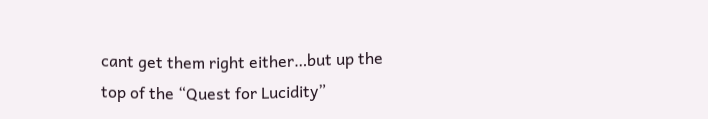cant get them right either…but up the top of the “Quest for Lucidity”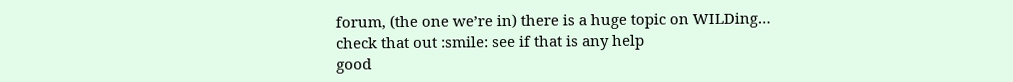forum, (the one we’re in) there is a huge topic on WILDing…
check that out :smile: see if that is any help
good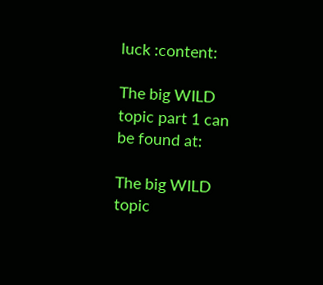luck :content:

The big WILD topic part 1 can be found at:

The big WILD topic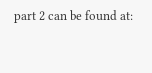part 2 can be found at: